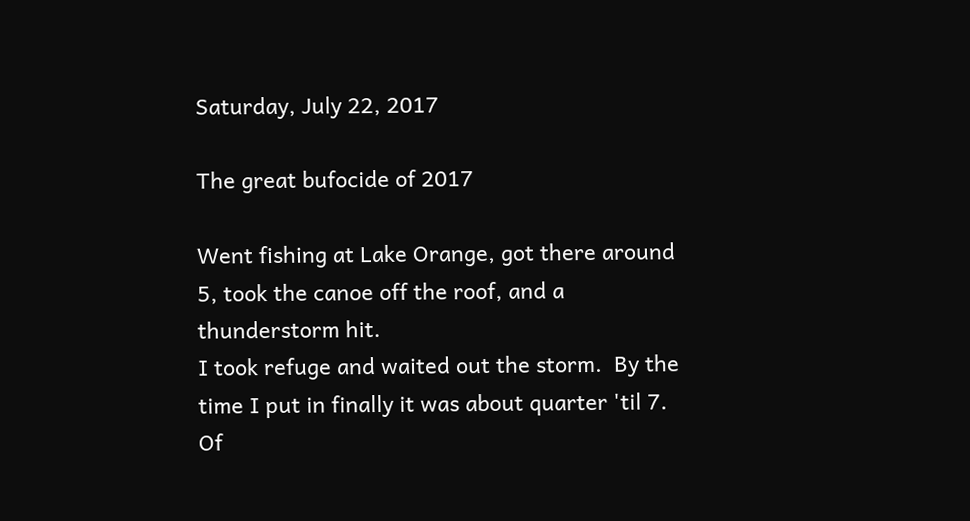Saturday, July 22, 2017

The great bufocide of 2017

Went fishing at Lake Orange, got there around 5, took the canoe off the roof, and a thunderstorm hit.
I took refuge and waited out the storm.  By the time I put in finally it was about quarter 'til 7.  Of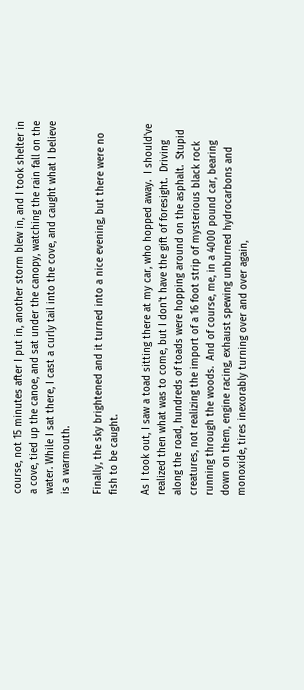course, not 15 minutes after I put in, another storm blew in, and I took shelter in a cove, tied up the canoe, and sat under the canopy, watching the rain fall on the water. While I sat there, I cast a curly tail into the cove, and caught what I believe is a warmouth.

Finally, the sky brightened and it turned into a nice evening, but there were no fish to be caught.

As I took out, I saw a toad sitting there at my car, who hopped away.  I should've realized then what was to come, but I don't have the gift of foresight.  Driving along the road, hundreds of toads were hopping around on the asphalt.  Stupid creatures, not realizing the import of a 16 foot strip of mysterious black rock running through the woods.  And of course, me, in a 4000 pound car, bearing down on them, engine racing, exhaust spewing unburned hydrocarbons and monoxide, tires inexorably turning over and over again,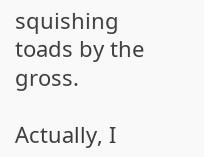squishing toads by the gross.

Actually, I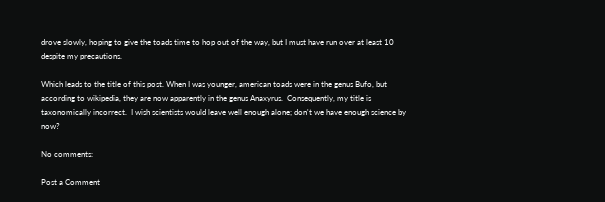drove slowly, hoping to give the toads time to hop out of the way, but I must have run over at least 10 despite my precautions.

Which leads to the title of this post. When I was younger, american toads were in the genus Bufo, but according to wikipedia, they are now apparently in the genus Anaxyrus.  Consequently, my title is taxonomically incorrect.  I wish scientists would leave well enough alone; don't we have enough science by now?

No comments:

Post a Comment